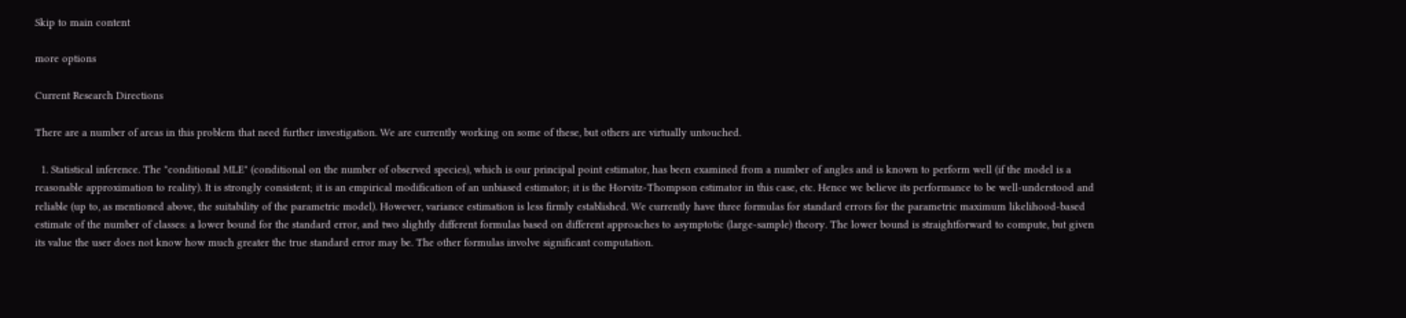Skip to main content

more options

Current Research Directions

There are a number of areas in this problem that need further investigation. We are currently working on some of these, but others are virtually untouched.

  1. Statistical inference. The "conditional MLE" (conditional on the number of observed species), which is our principal point estimator, has been examined from a number of angles and is known to perform well (if the model is a reasonable approximation to reality). It is strongly consistent; it is an empirical modification of an unbiased estimator; it is the Horvitz-Thompson estimator in this case, etc. Hence we believe its performance to be well-understood and reliable (up to, as mentioned above, the suitability of the parametric model). However, variance estimation is less firmly established. We currently have three formulas for standard errors for the parametric maximum likelihood-based estimate of the number of classes: a lower bound for the standard error, and two slightly different formulas based on different approaches to asymptotic (large-sample) theory. The lower bound is straightforward to compute, but given its value the user does not know how much greater the true standard error may be. The other formulas involve significant computation.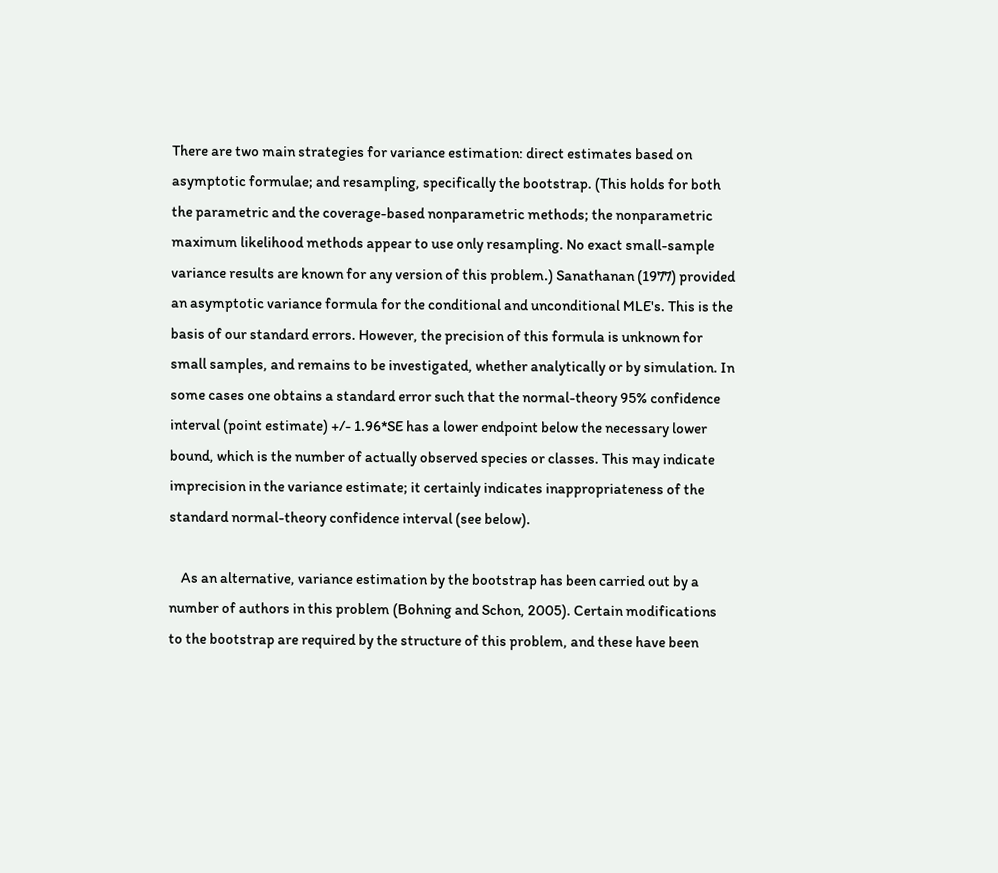There are two main strategies for variance estimation: direct estimates based on asymptotic formulae; and resampling, specifically the bootstrap. (This holds for both the parametric and the coverage-based nonparametric methods; the nonparametric maximum likelihood methods appear to use only resampling. No exact small-sample variance results are known for any version of this problem.) Sanathanan (1977) provided an asymptotic variance formula for the conditional and unconditional MLE's. This is the basis of our standard errors. However, the precision of this formula is unknown for small samples, and remains to be investigated, whether analytically or by simulation. In some cases one obtains a standard error such that the normal-theory 95% confidence interval (point estimate) +/- 1.96*SE has a lower endpoint below the necessary lower bound, which is the number of actually observed species or classes. This may indicate imprecision in the variance estimate; it certainly indicates inappropriateness of the standard normal-theory confidence interval (see below).

    As an alternative, variance estimation by the bootstrap has been carried out by a number of authors in this problem (Bohning and Schon, 2005). Certain modifications to the bootstrap are required by the structure of this problem, and these have been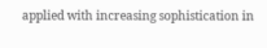applied with increasing sophistication in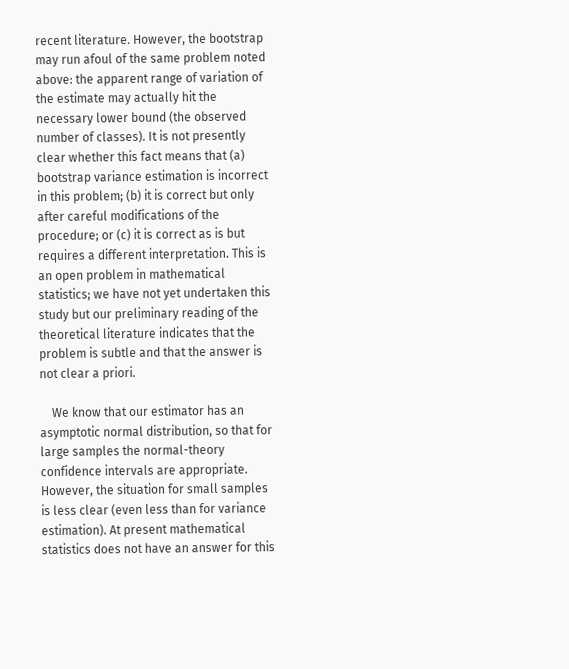recent literature. However, the bootstrap may run afoul of the same problem noted above: the apparent range of variation of the estimate may actually hit the necessary lower bound (the observed number of classes). It is not presently clear whether this fact means that (a) bootstrap variance estimation is incorrect in this problem; (b) it is correct but only after careful modifications of the procedure; or (c) it is correct as is but requires a different interpretation. This is an open problem in mathematical statistics; we have not yet undertaken this study but our preliminary reading of the theoretical literature indicates that the problem is subtle and that the answer is not clear a priori.

    We know that our estimator has an asymptotic normal distribution, so that for large samples the normal-theory confidence intervals are appropriate. However, the situation for small samples is less clear (even less than for variance estimation). At present mathematical statistics does not have an answer for this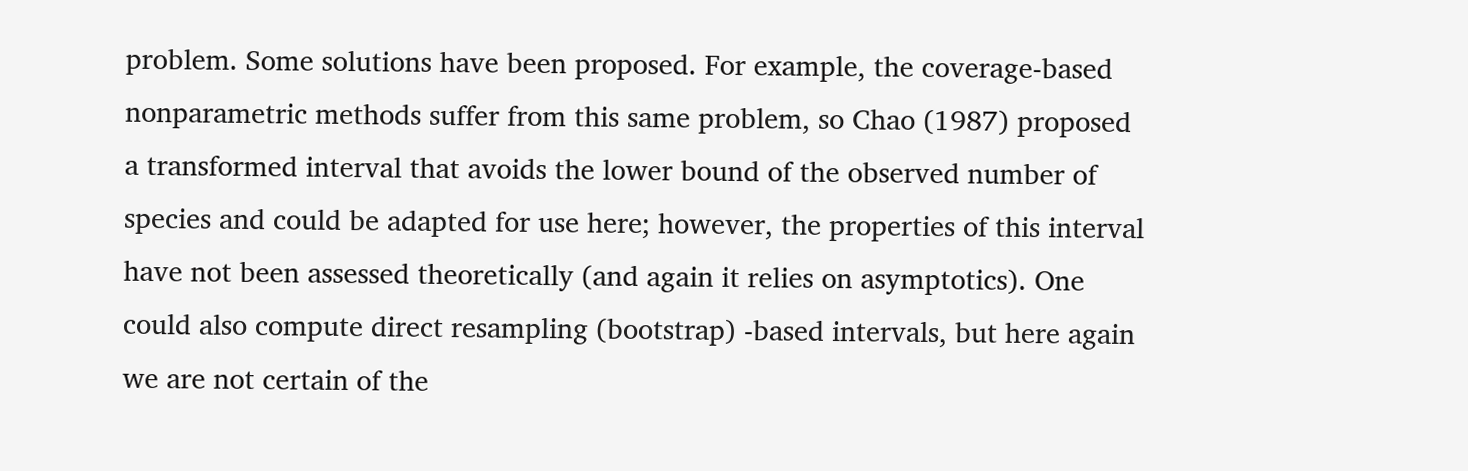problem. Some solutions have been proposed. For example, the coverage-based nonparametric methods suffer from this same problem, so Chao (1987) proposed a transformed interval that avoids the lower bound of the observed number of species and could be adapted for use here; however, the properties of this interval have not been assessed theoretically (and again it relies on asymptotics). One could also compute direct resampling (bootstrap) -based intervals, but here again we are not certain of the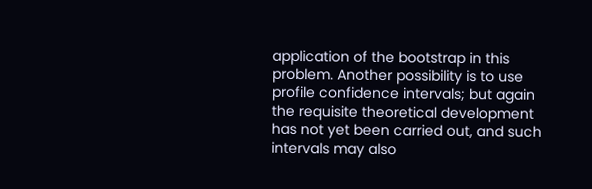application of the bootstrap in this problem. Another possibility is to use profile confidence intervals; but again the requisite theoretical development has not yet been carried out, and such intervals may also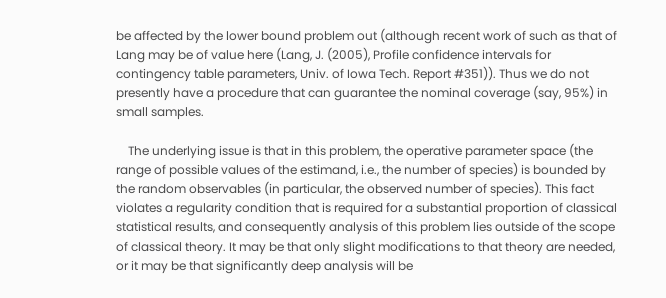be affected by the lower bound problem out (although recent work of such as that of Lang may be of value here (Lang, J. (2005), Profile confidence intervals for contingency table parameters, Univ. of Iowa Tech. Report #351)). Thus we do not presently have a procedure that can guarantee the nominal coverage (say, 95%) in small samples.

    The underlying issue is that in this problem, the operative parameter space (the range of possible values of the estimand, i.e., the number of species) is bounded by the random observables (in particular, the observed number of species). This fact violates a regularity condition that is required for a substantial proportion of classical statistical results, and consequently analysis of this problem lies outside of the scope of classical theory. It may be that only slight modifications to that theory are needed, or it may be that significantly deep analysis will be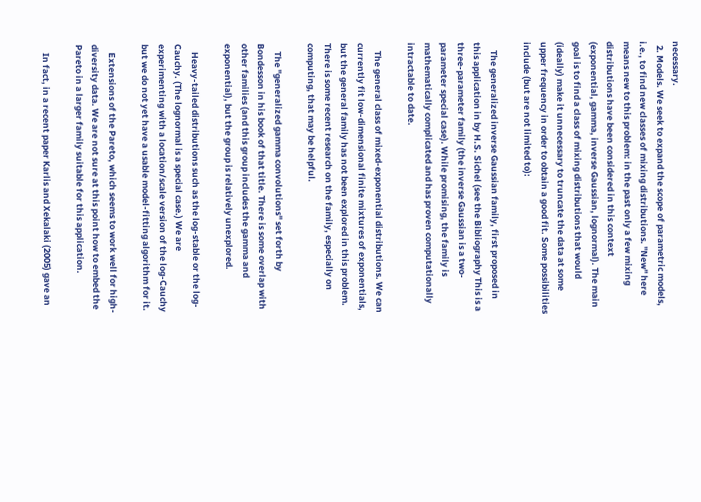necessary.
  2. Models. We seek to expand the scope of parametric models, i.e., to find new classes of mixing distributions. "New" here means new to this problem: in the past only a few mixing distributions have been considered in this context (exponential, gamma, inverse Gaussian, lognormal). The main goal is to find a class of mixing distributions that would (ideally) make it unnecessary to truncate the data at some upper frequency in order to obtain a good fit. Some possibilities include (but are not limited to):

    The generalized inverse Gaussian family, first proposed in this application in by H.S. Sichel (see the Bibliography This is a three-parameter family (the inverse Gaussian is a two-parameter special case). While promising, the family is mathematically complicated and has proven computationally intractable to date.

    The general class of mixed-exponential distributions. We can currently fit low-dimensional finite mixtures of exponentials, but the general family has not been explored in this problem. There is some recent research on the family, especially on computing, that may be helpful.

    The "generalized gamma convolutions" set forth by Bondesson in his book of that title. There is some overlap with other families (and this group includes the gamma and exponential), but the group is relatively unexplored.

    Heavy-tailed distributions such as the log-stable or the log-Cauchy. (The lognormal is a special case.) We are experimenting with a location/scale version of the log-Cauchy but we do not yet have a usable model-fitting algorithm for it.

    Extensions of the Pareto, which seems to work well for high-diversity data. We are not sure at this point how to embed the Pareto in a larger family suitable for this application.

    In fact, in a recent paper Karlis and Xekalaki (2005) gave an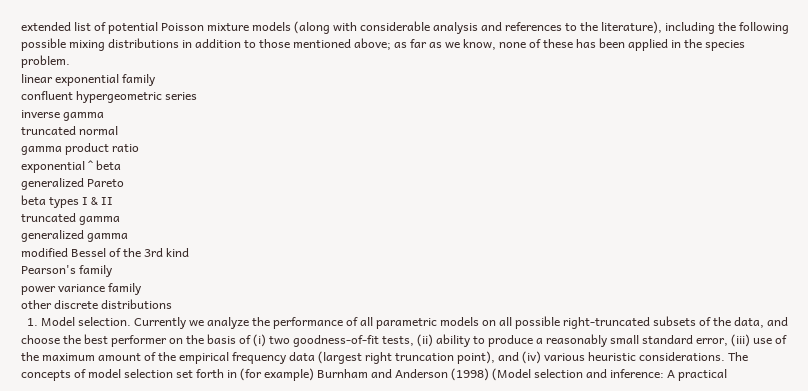extended list of potential Poisson mixture models (along with considerable analysis and references to the literature), including the following possible mixing distributions in addition to those mentioned above; as far as we know, none of these has been applied in the species problem.
linear exponential family
confluent hypergeometric series
inverse gamma
truncated normal
gamma product ratio
exponential ^ beta
generalized Pareto
beta types I & II
truncated gamma
generalized gamma
modified Bessel of the 3rd kind
Pearson's family
power variance family
other discrete distributions
  1. Model selection. Currently we analyze the performance of all parametric models on all possible right-truncated subsets of the data, and choose the best performer on the basis of (i) two goodness-of-fit tests, (ii) ability to produce a reasonably small standard error, (iii) use of the maximum amount of the empirical frequency data (largest right truncation point), and (iv) various heuristic considerations. The concepts of model selection set forth in (for example) Burnham and Anderson (1998) (Model selection and inference: A practical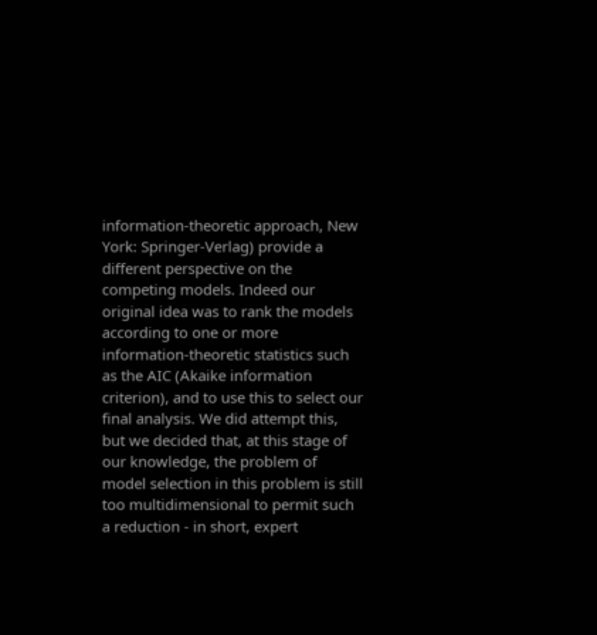information-theoretic approach, New York: Springer-Verlag) provide a different perspective on the competing models. Indeed our original idea was to rank the models according to one or more information-theoretic statistics such as the AIC (Akaike information criterion), and to use this to select our final analysis. We did attempt this, but we decided that, at this stage of our knowledge, the problem of model selection in this problem is still too multidimensional to permit such a reduction - in short, expert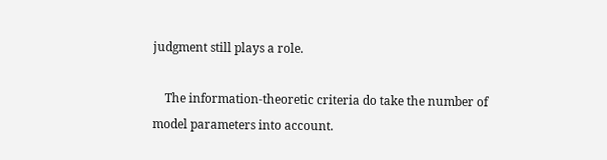judgment still plays a role.

    The information-theoretic criteria do take the number of model parameters into account.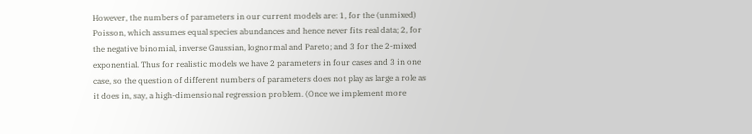However, the numbers of parameters in our current models are: 1, for the (unmixed) Poisson, which assumes equal species abundances and hence never fits real data; 2, for the negative binomial, inverse Gaussian, lognormal and Pareto; and 3 for the 2-mixed exponential. Thus for realistic models we have 2 parameters in four cases and 3 in one case, so the question of different numbers of parameters does not play as large a role as it does in, say, a high-dimensional regression problem. (Once we implement more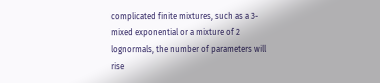complicated finite mixtures, such as a 3-mixed exponential or a mixture of 2 lognormals, the number of parameters will rise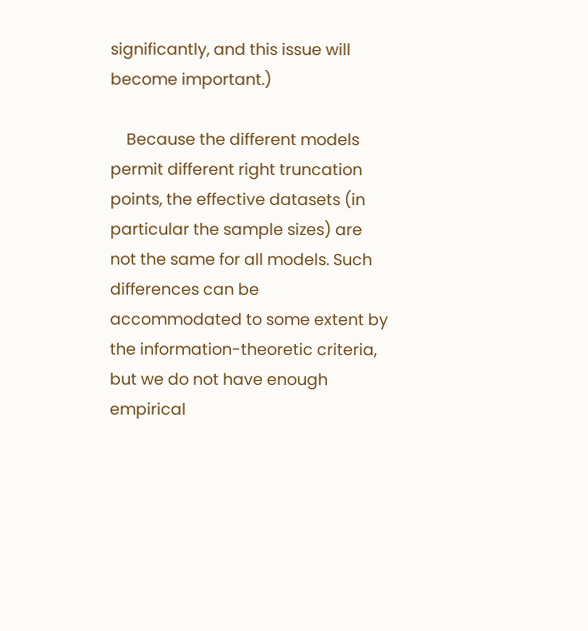significantly, and this issue will become important.)

    Because the different models permit different right truncation points, the effective datasets (in particular the sample sizes) are not the same for all models. Such differences can be accommodated to some extent by the information-theoretic criteria, but we do not have enough empirical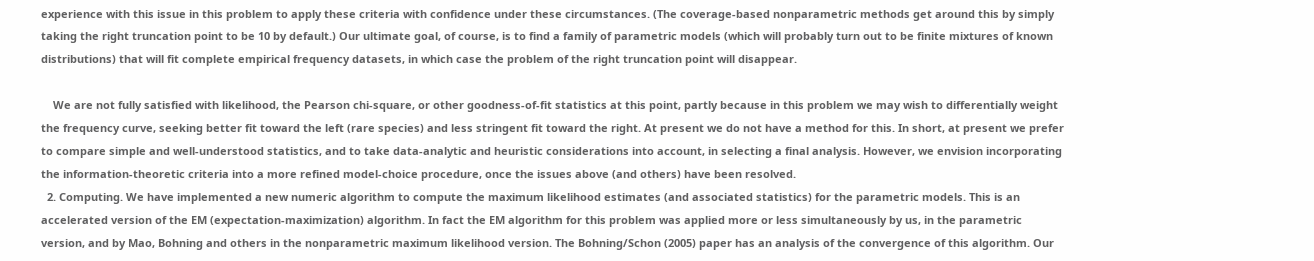experience with this issue in this problem to apply these criteria with confidence under these circumstances. (The coverage-based nonparametric methods get around this by simply taking the right truncation point to be 10 by default.) Our ultimate goal, of course, is to find a family of parametric models (which will probably turn out to be finite mixtures of known distributions) that will fit complete empirical frequency datasets, in which case the problem of the right truncation point will disappear.

    We are not fully satisfied with likelihood, the Pearson chi-square, or other goodness-of-fit statistics at this point, partly because in this problem we may wish to differentially weight the frequency curve, seeking better fit toward the left (rare species) and less stringent fit toward the right. At present we do not have a method for this. In short, at present we prefer to compare simple and well-understood statistics, and to take data-analytic and heuristic considerations into account, in selecting a final analysis. However, we envision incorporating the information-theoretic criteria into a more refined model-choice procedure, once the issues above (and others) have been resolved.
  2. Computing. We have implemented a new numeric algorithm to compute the maximum likelihood estimates (and associated statistics) for the parametric models. This is an accelerated version of the EM (expectation-maximization) algorithm. In fact the EM algorithm for this problem was applied more or less simultaneously by us, in the parametric version, and by Mao, Bohning and others in the nonparametric maximum likelihood version. The Bohning/Schon (2005) paper has an analysis of the convergence of this algorithm. Our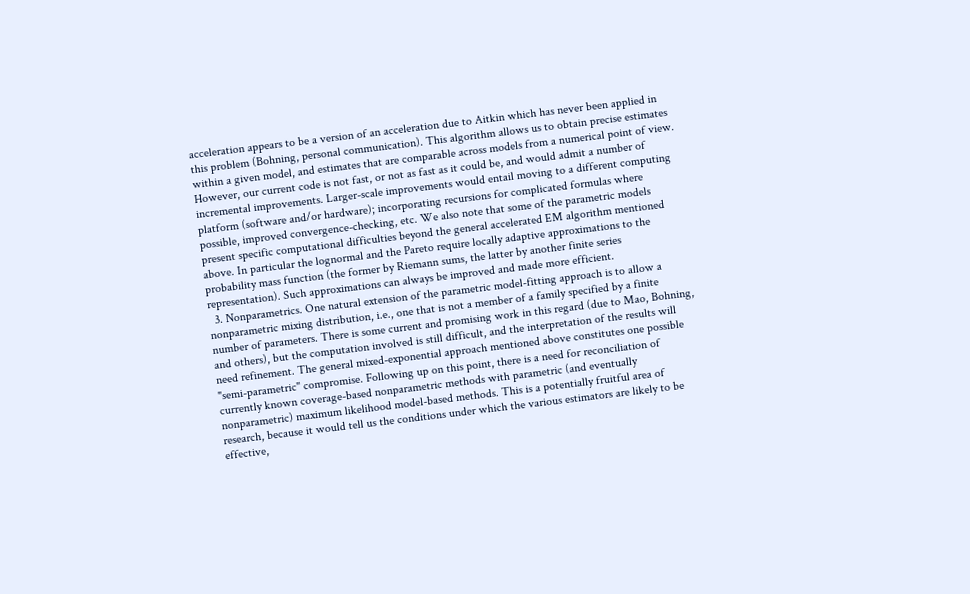acceleration appears to be a version of an acceleration due to Aitkin which has never been applied in this problem (Bohning, personal communication). This algorithm allows us to obtain precise estimates within a given model, and estimates that are comparable across models from a numerical point of view. However, our current code is not fast, or not as fast as it could be, and would admit a number of incremental improvements. Larger-scale improvements would entail moving to a different computing platform (software and/or hardware); incorporating recursions for complicated formulas where possible, improved convergence-checking, etc. We also note that some of the parametric models present specific computational difficulties beyond the general accelerated EM algorithm mentioned above. In particular the lognormal and the Pareto require locally adaptive approximations to the probability mass function (the former by Riemann sums, the latter by another finite series representation). Such approximations can always be improved and made more efficient.
  3. Nonparametrics. One natural extension of the parametric model-fitting approach is to allow a nonparametric mixing distribution, i.e., one that is not a member of a family specified by a finite number of parameters. There is some current and promising work in this regard (due to Mao, Bohning, and others), but the computation involved is still difficult, and the interpretation of the results will need refinement. The general mixed-exponential approach mentioned above constitutes one possible "semi-parametric" compromise. Following up on this point, there is a need for reconciliation of currently known coverage-based nonparametric methods with parametric (and eventually nonparametric) maximum likelihood model-based methods. This is a potentially fruitful area of research, because it would tell us the conditions under which the various estimators are likely to be effective,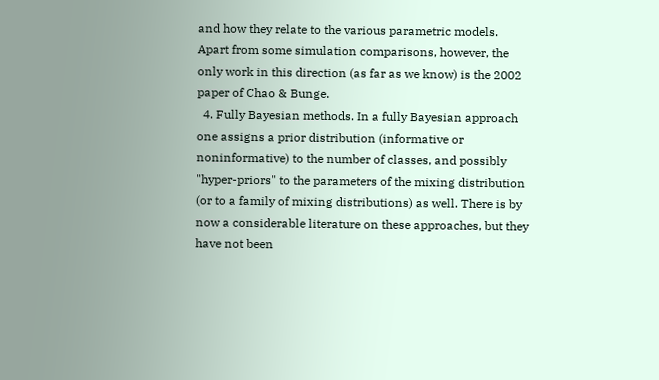and how they relate to the various parametric models. Apart from some simulation comparisons, however, the only work in this direction (as far as we know) is the 2002 paper of Chao & Bunge.
  4. Fully Bayesian methods. In a fully Bayesian approach one assigns a prior distribution (informative or noninformative) to the number of classes, and possibly "hyper-priors" to the parameters of the mixing distribution (or to a family of mixing distributions) as well. There is by now a considerable literature on these approaches, but they have not been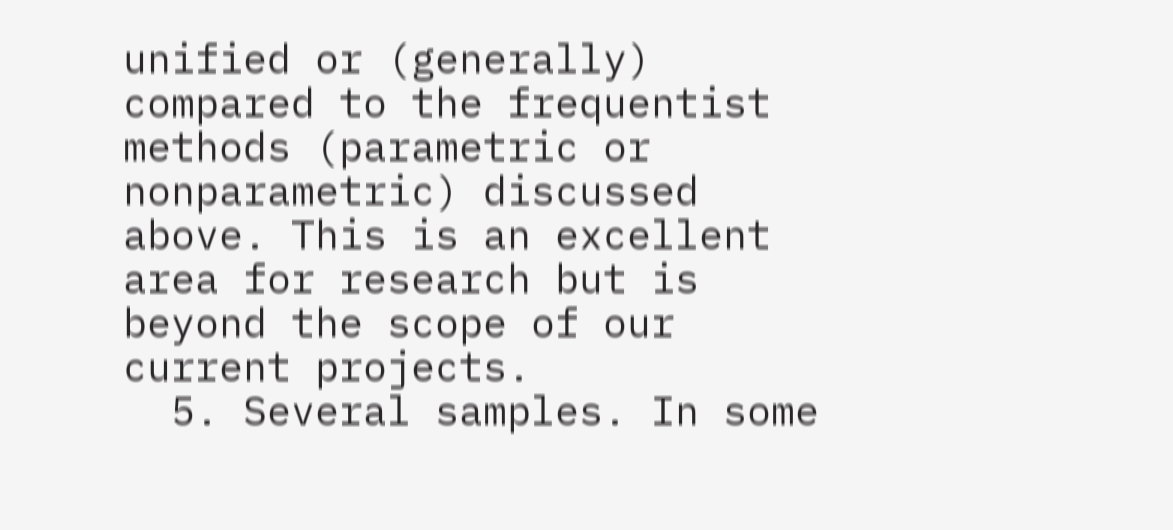unified or (generally) compared to the frequentist methods (parametric or nonparametric) discussed above. This is an excellent area for research but is beyond the scope of our current projects.
  5. Several samples. In some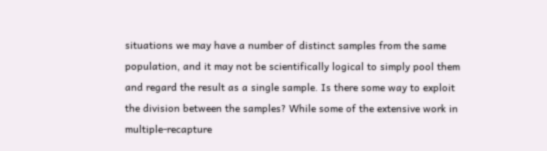situations we may have a number of distinct samples from the same population, and it may not be scientifically logical to simply pool them and regard the result as a single sample. Is there some way to exploit the division between the samples? While some of the extensive work in multiple-recapture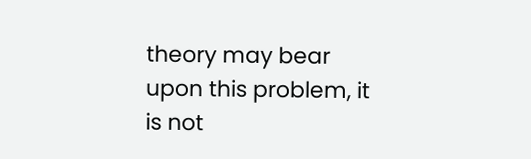theory may bear upon this problem, it is not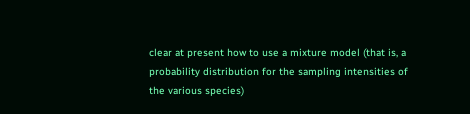clear at present how to use a mixture model (that is, a probability distribution for the sampling intensities of the various species)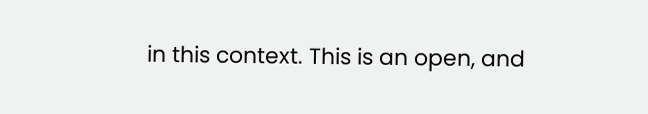in this context. This is an open, and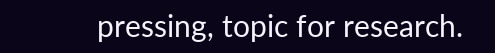pressing, topic for research.